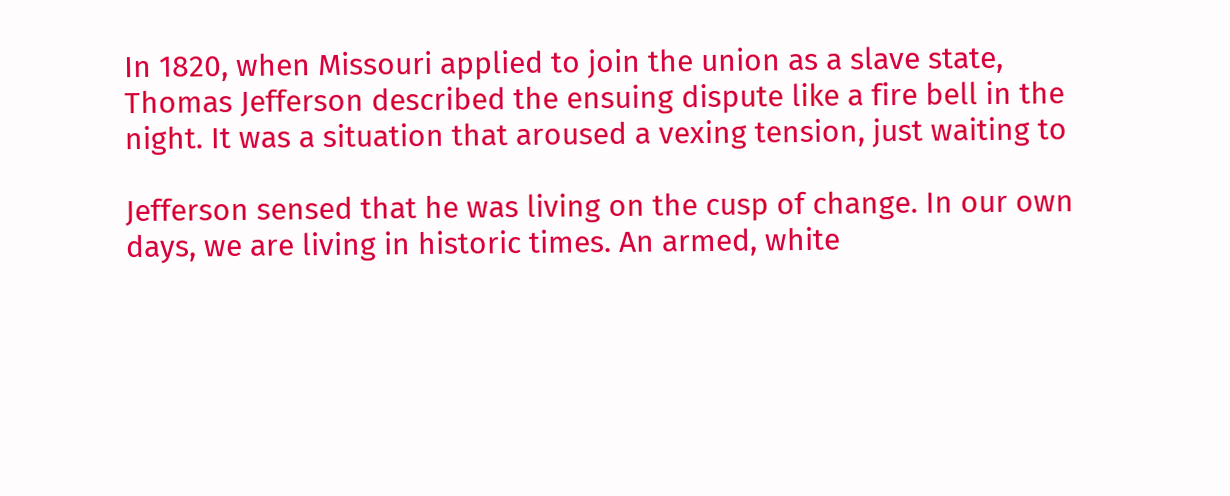In 1820, when Missouri applied to join the union as a slave state,
Thomas Jefferson described the ensuing dispute like a fire bell in the
night. It was a situation that aroused a vexing tension, just waiting to

Jefferson sensed that he was living on the cusp of change. In our own
days, we are living in historic times. An armed, white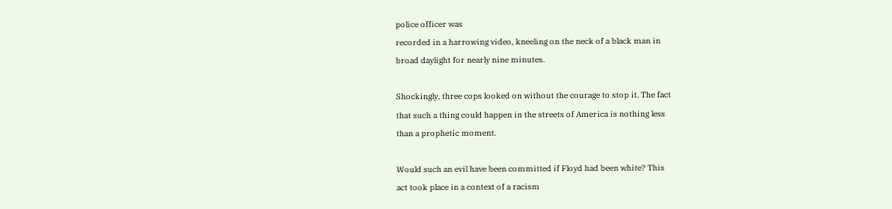police officer was
recorded in a harrowing video, kneeling on the neck of a black man in
broad daylight for nearly nine minutes.

Shockingly, three cops looked on without the courage to stop it. The fact
that such a thing could happen in the streets of America is nothing less
than a prophetic moment.

Would such an evil have been committed if Floyd had been white? This
act took place in a context of a racism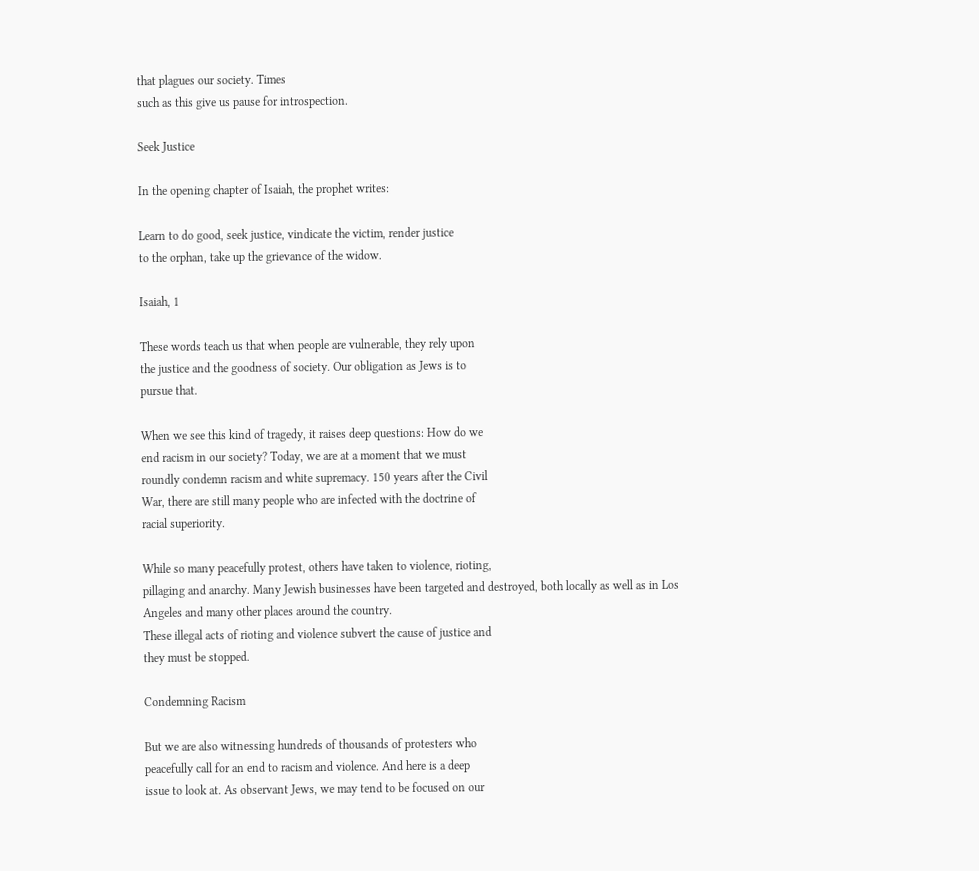that plagues our society. Times
such as this give us pause for introspection.

Seek Justice

In the opening chapter of Isaiah, the prophet writes:

Learn to do good, seek justice, vindicate the victim, render justice
to the orphan, take up the grievance of the widow.

Isaiah, 1

These words teach us that when people are vulnerable, they rely upon
the justice and the goodness of society. Our obligation as Jews is to
pursue that.

When we see this kind of tragedy, it raises deep questions: How do we
end racism in our society? Today, we are at a moment that we must
roundly condemn racism and white supremacy. 150 years after the Civil
War, there are still many people who are infected with the doctrine of
racial superiority.

While so many peacefully protest, others have taken to violence, rioting,
pillaging and anarchy. Many Jewish businesses have been targeted and destroyed, both locally as well as in Los Angeles and many other places around the country.
These illegal acts of rioting and violence subvert the cause of justice and
they must be stopped.

Condemning Racism

But we are also witnessing hundreds of thousands of protesters who
peacefully call for an end to racism and violence. And here is a deep
issue to look at. As observant Jews, we may tend to be focused on our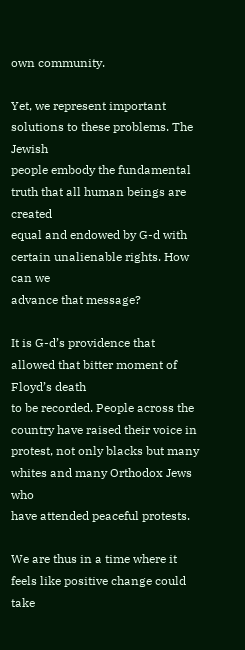own community.

Yet, we represent important solutions to these problems. The Jewish
people embody the fundamental truth that all human beings are created
equal and endowed by G-d with certain unalienable rights. How can we
advance that message?

It is G-d’s providence that allowed that bitter moment of Floyd’s death
to be recorded. People across the country have raised their voice in
protest, not only blacks but many whites and many Orthodox Jews who
have attended peaceful protests.

We are thus in a time where it feels like positive change could take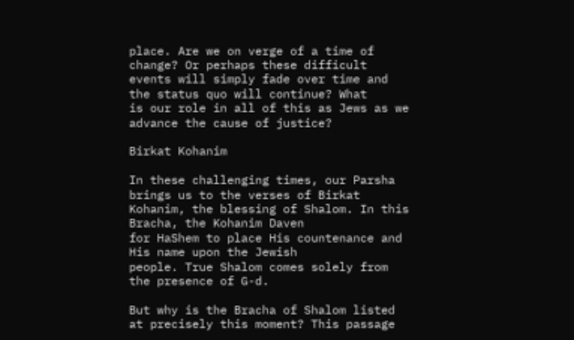place. Are we on verge of a time of change? Or perhaps these difficult events will simply fade over time and the status quo will continue? What
is our role in all of this as Jews as we advance the cause of justice?

Birkat Kohanim

In these challenging times, our Parsha brings us to the verses of Birkat
Kohanim, the blessing of Shalom. In this Bracha, the Kohanim Daven
for HaShem to place His countenance and His name upon the Jewish
people. True Shalom comes solely from the presence of G-d.

But why is the Bracha of Shalom listed at precisely this moment? This passage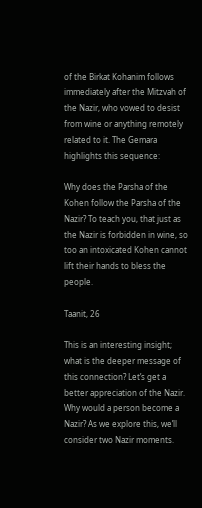of the Birkat Kohanim follows immediately after the Mitzvah of the Nazir, who vowed to desist from wine or anything remotely related to it. The Gemara highlights this sequence:

Why does the Parsha of the Kohen follow the Parsha of the Nazir? To teach you, that just as the Nazir is forbidden in wine, so too an intoxicated Kohen cannot lift their hands to bless the people.

Taanit, 26

This is an interesting insight; what is the deeper message of this connection? Let’s get a better appreciation of the Nazir. Why would a person become a Nazir? As we explore this, we’ll consider two Nazir moments.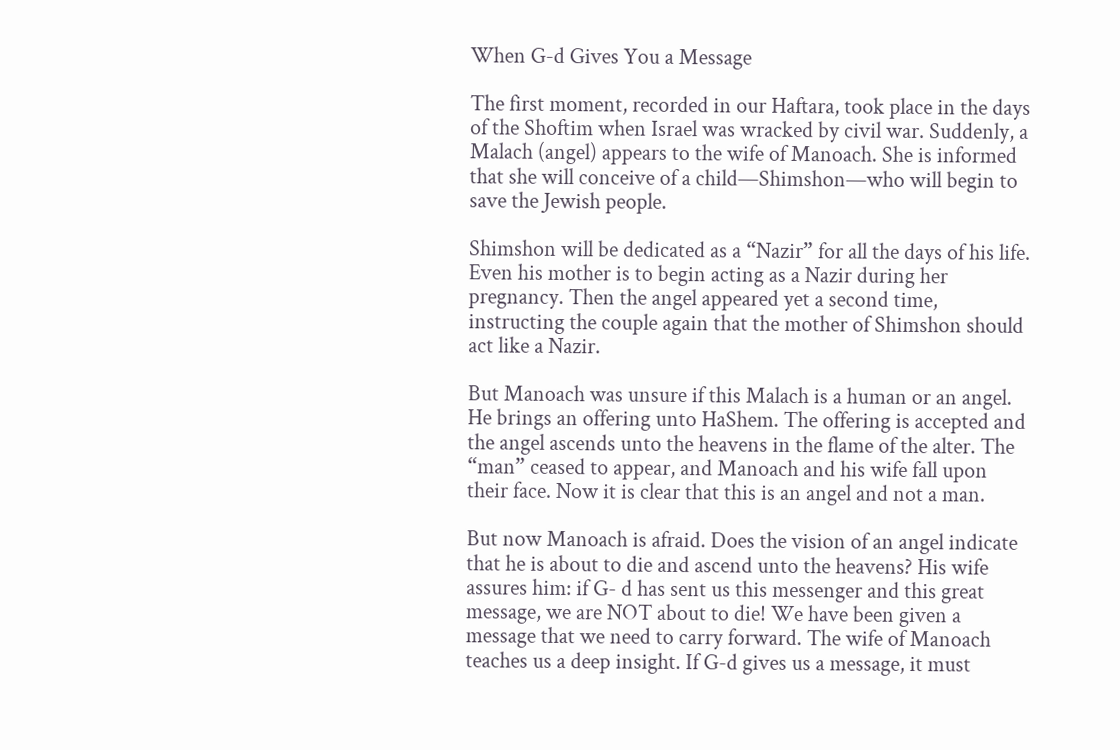When G-d Gives You a Message

The first moment, recorded in our Haftara, took place in the days of the Shoftim when Israel was wracked by civil war. Suddenly, a Malach (angel) appears to the wife of Manoach. She is informed that she will conceive of a child—Shimshon—who will begin to save the Jewish people.

Shimshon will be dedicated as a “Nazir” for all the days of his life. Even his mother is to begin acting as a Nazir during her pregnancy. Then the angel appeared yet a second time, instructing the couple again that the mother of Shimshon should act like a Nazir.

But Manoach was unsure if this Malach is a human or an angel. He brings an offering unto HaShem. The offering is accepted and the angel ascends unto the heavens in the flame of the alter. The “man” ceased to appear, and Manoach and his wife fall upon their face. Now it is clear that this is an angel and not a man.

But now Manoach is afraid. Does the vision of an angel indicate that he is about to die and ascend unto the heavens? His wife assures him: if G- d has sent us this messenger and this great message, we are NOT about to die! We have been given a message that we need to carry forward. The wife of Manoach teaches us a deep insight. If G-d gives us a message, it must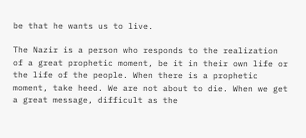be that he wants us to live.

The Nazir is a person who responds to the realization of a great prophetic moment, be it in their own life or the life of the people. When there is a prophetic moment, take heed. We are not about to die. When we get a great message, difficult as the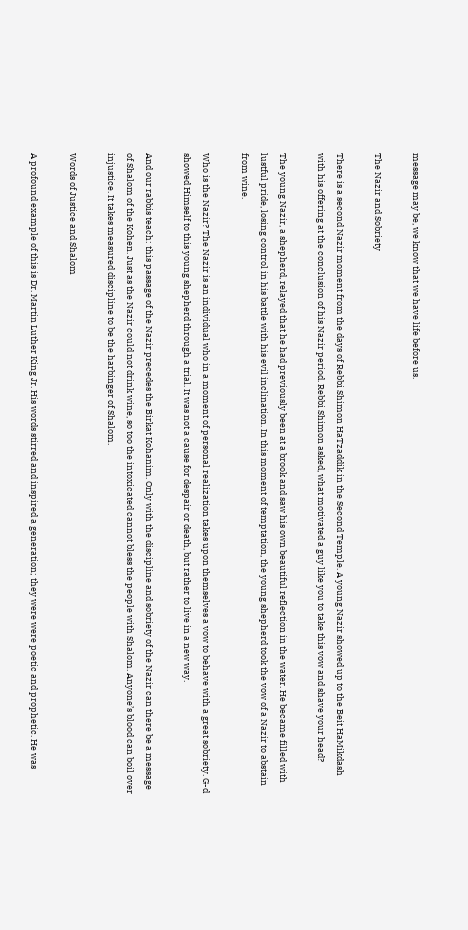message may be, we know that we have life before us.

The Nazir and Sobriety

There is a second Nazir moment from the days of Rebbi Shimon HaTzaddik in the Second Temple. A young Nazir showed up to the Beit HaMikdash with his offering at the conclusion of his Nazir period. Rebbi Shimon asked, what motivated a guy like you to take this vow and shave your head?

The young Nazir, a shepherd, relayed that he had previously been at a brook and saw his own beautiful reflection in the water. He became filled with lustful pride, losing control in his battle with his evil inclination. In this moment of temptation, the young shepherd took the vow of a Nazir to abstain from wine.

Who is the Nazir? The Nazir is an individual who in a moment of personal realization takes upon themselves a vow to behave with a great sobriety. G-d showed Himself to this young shepherd through a trial. It was not a cause for despair or death, but rather to live in a new way.

And our rabbis teach: this passage of the Nazir precedes the Birkat Kohanim. Only with the discipline and sobriety of the Nazir can there be a message of Shalom of the Kohen. Just as the Nazir could not drink wine, so too the intoxicated cannot bless the people with Shalom. Anyone’s blood can boil over injustice. It takes measured discipline to be the harbinger of Shalom.

Words of Justice and Shalom

A profound example of this is Dr. Martin Luther King Jr. His words stirred and inspired a generation; they were were poetic and prophetic. He was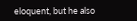eloquent, but he also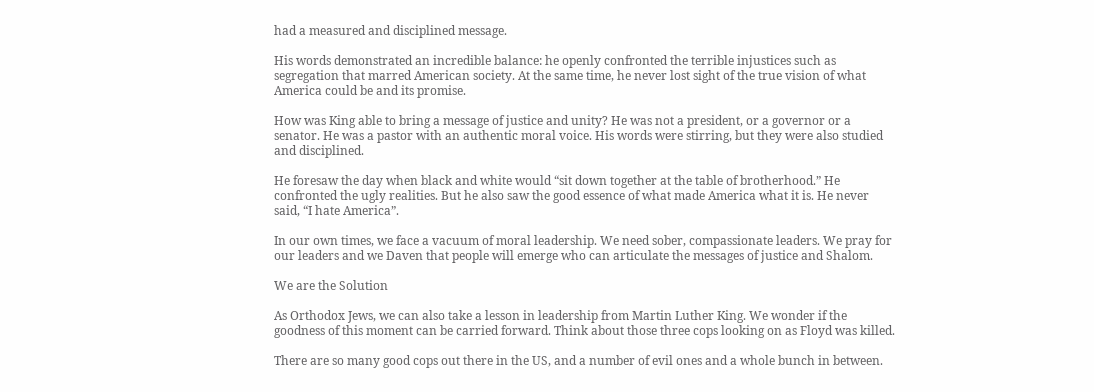had a measured and disciplined message.

His words demonstrated an incredible balance: he openly confronted the terrible injustices such as segregation that marred American society. At the same time, he never lost sight of the true vision of what America could be and its promise.

How was King able to bring a message of justice and unity? He was not a president, or a governor or a senator. He was a pastor with an authentic moral voice. His words were stirring, but they were also studied and disciplined.

He foresaw the day when black and white would “sit down together at the table of brotherhood.” He confronted the ugly realities. But he also saw the good essence of what made America what it is. He never said, “I hate America”.

In our own times, we face a vacuum of moral leadership. We need sober, compassionate leaders. We pray for our leaders and we Daven that people will emerge who can articulate the messages of justice and Shalom.

We are the Solution

As Orthodox Jews, we can also take a lesson in leadership from Martin Luther King. We wonder if the goodness of this moment can be carried forward. Think about those three cops looking on as Floyd was killed.

There are so many good cops out there in the US, and a number of evil ones and a whole bunch in between.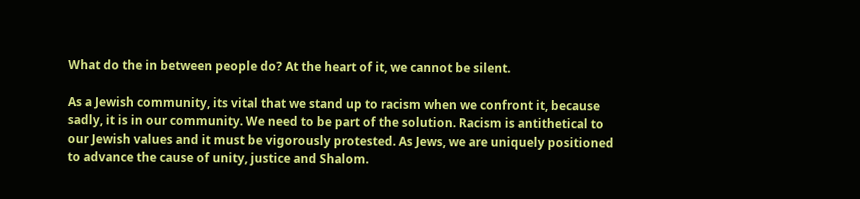What do the in between people do? At the heart of it, we cannot be silent.

As a Jewish community, its vital that we stand up to racism when we confront it, because sadly, it is in our community. We need to be part of the solution. Racism is antithetical to our Jewish values and it must be vigorously protested. As Jews, we are uniquely positioned to advance the cause of unity, justice and Shalom.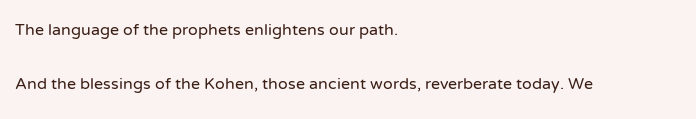The language of the prophets enlightens our path.

And the blessings of the Kohen, those ancient words, reverberate today. We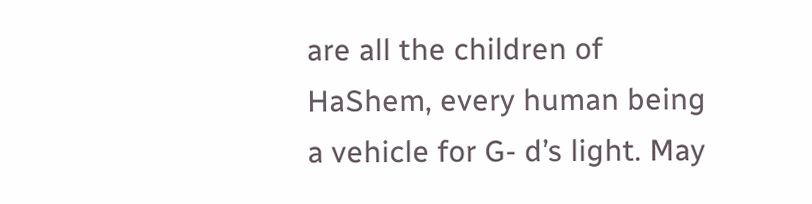are all the children of HaShem, every human being a vehicle for G- d’s light. May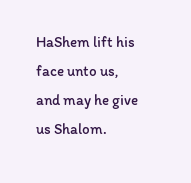HaShem lift his face unto us, and may he give us Shalom.